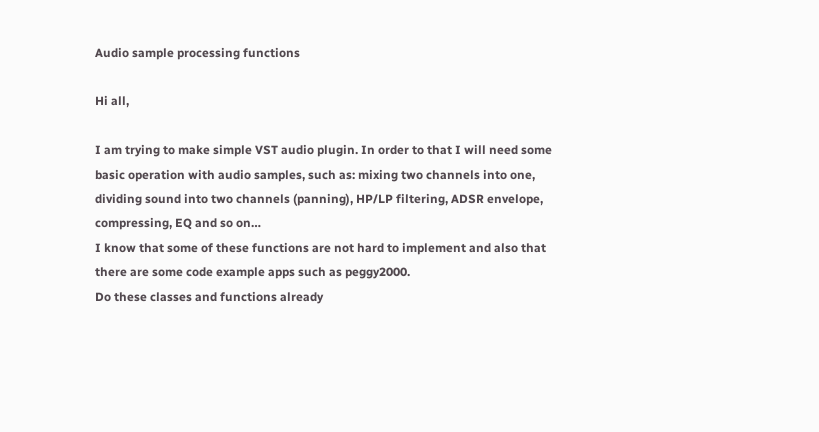Audio sample processing functions

Hi all,

I am trying to make simple VST audio plugin. In order to that I will need some basic operation with audio samples, such as: mixing two channels into one, dividing sound into two channels (panning), HP/LP filtering, ADSR envelope, compressing, EQ and so on…
I know that some of these functions are not hard to implement and also that there are some code example apps such as peggy2000.
Do these classes and functions already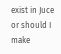exist in Juce or should I make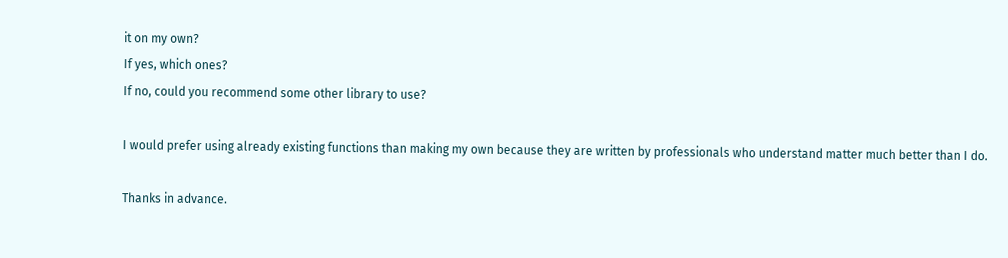it on my own?
If yes, which ones?
If no, could you recommend some other library to use?

I would prefer using already existing functions than making my own because they are written by professionals who understand matter much better than I do.

Thanks in advance.